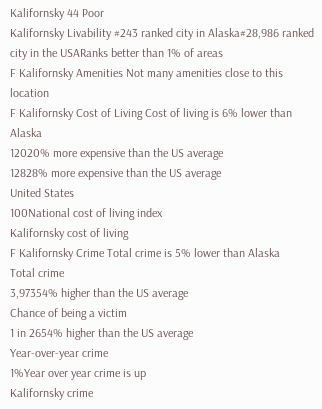Kalifornsky 44 Poor
Kalifornsky Livability #243 ranked city in Alaska#28,986 ranked city in the USARanks better than 1% of areas
F Kalifornsky Amenities Not many amenities close to this location
F Kalifornsky Cost of Living Cost of living is 6% lower than Alaska
12020% more expensive than the US average
12828% more expensive than the US average
United States
100National cost of living index
Kalifornsky cost of living
F Kalifornsky Crime Total crime is 5% lower than Alaska
Total crime
3,97354% higher than the US average
Chance of being a victim
1 in 2654% higher than the US average
Year-over-year crime
1%Year over year crime is up
Kalifornsky crime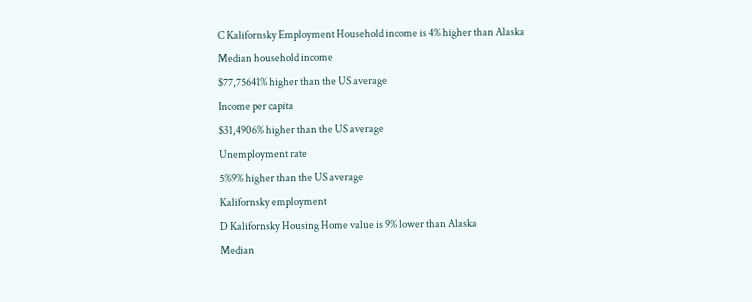C Kalifornsky Employment Household income is 4% higher than Alaska
Median household income
$77,75641% higher than the US average
Income per capita
$31,4906% higher than the US average
Unemployment rate
5%9% higher than the US average
Kalifornsky employment
D Kalifornsky Housing Home value is 9% lower than Alaska
Median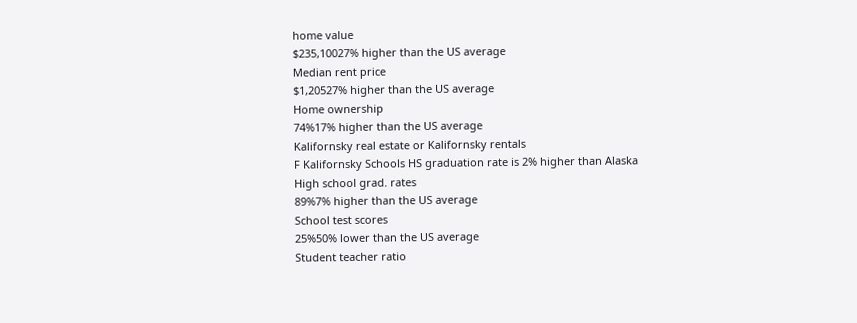home value
$235,10027% higher than the US average
Median rent price
$1,20527% higher than the US average
Home ownership
74%17% higher than the US average
Kalifornsky real estate or Kalifornsky rentals
F Kalifornsky Schools HS graduation rate is 2% higher than Alaska
High school grad. rates
89%7% higher than the US average
School test scores
25%50% lower than the US average
Student teacher ratio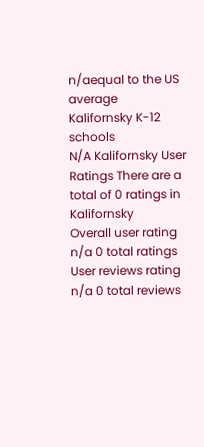n/aequal to the US average
Kalifornsky K-12 schools
N/A Kalifornsky User Ratings There are a total of 0 ratings in Kalifornsky
Overall user rating
n/a 0 total ratings
User reviews rating
n/a 0 total reviews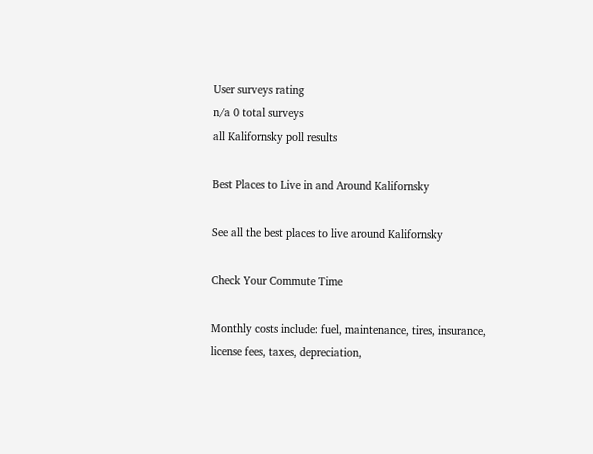User surveys rating
n/a 0 total surveys
all Kalifornsky poll results

Best Places to Live in and Around Kalifornsky

See all the best places to live around Kalifornsky

Check Your Commute Time

Monthly costs include: fuel, maintenance, tires, insurance, license fees, taxes, depreciation,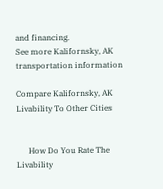and financing.
See more Kalifornsky, AK transportation information

Compare Kalifornsky, AK Livability To Other Cities


      How Do You Rate The Livability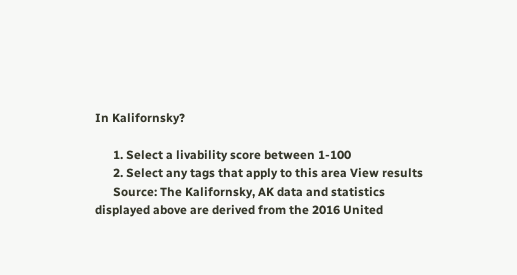In Kalifornsky?

      1. Select a livability score between 1-100
      2. Select any tags that apply to this area View results
      Source: The Kalifornsky, AK data and statistics displayed above are derived from the 2016 United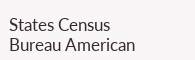States Census Bureau American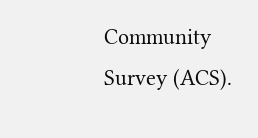Community Survey (ACS).